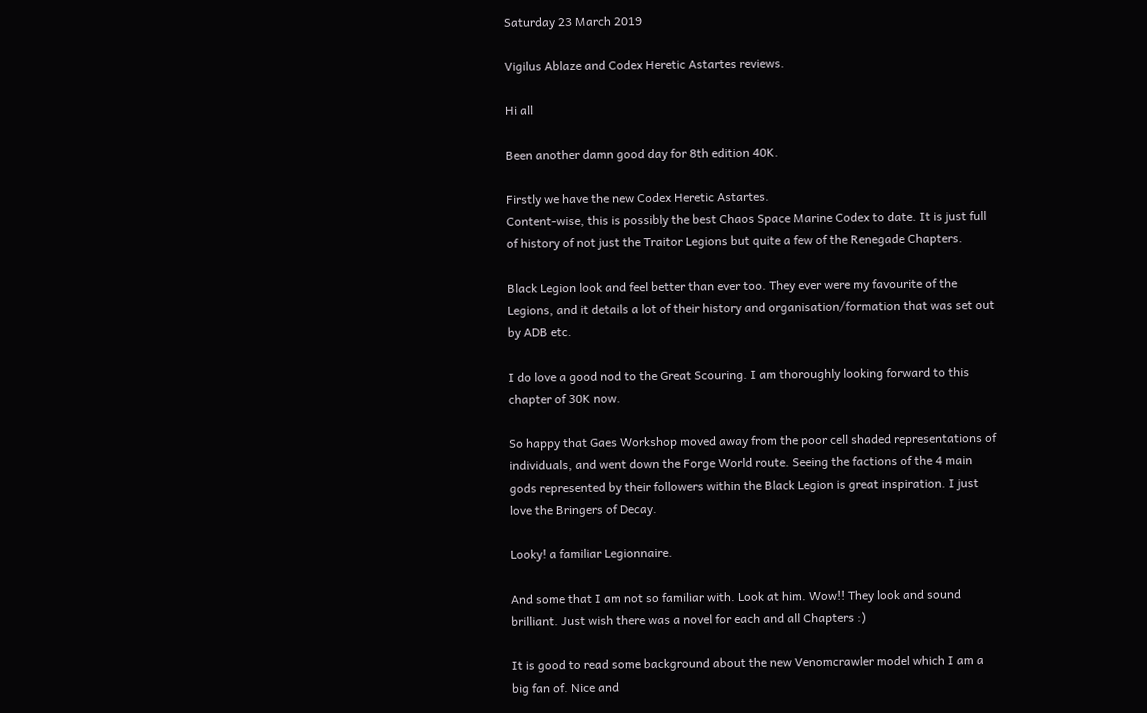Saturday 23 March 2019

Vigilus Ablaze and Codex Heretic Astartes reviews.

Hi all

Been another damn good day for 8th edition 40K.

Firstly we have the new Codex Heretic Astartes.
Content-wise, this is possibly the best Chaos Space Marine Codex to date. It is just full of history of not just the Traitor Legions but quite a few of the Renegade Chapters.

Black Legion look and feel better than ever too. They ever were my favourite of the Legions, and it details a lot of their history and organisation/formation that was set out by ADB etc.

I do love a good nod to the Great Scouring. I am thoroughly looking forward to this chapter of 30K now.

So happy that Gaes Workshop moved away from the poor cell shaded representations of individuals, and went down the Forge World route. Seeing the factions of the 4 main gods represented by their followers within the Black Legion is great inspiration. I just love the Bringers of Decay.

Looky! a familiar Legionnaire.

And some that I am not so familiar with. Look at him. Wow!! They look and sound brilliant. Just wish there was a novel for each and all Chapters :)

It is good to read some background about the new Venomcrawler model which I am a big fan of. Nice and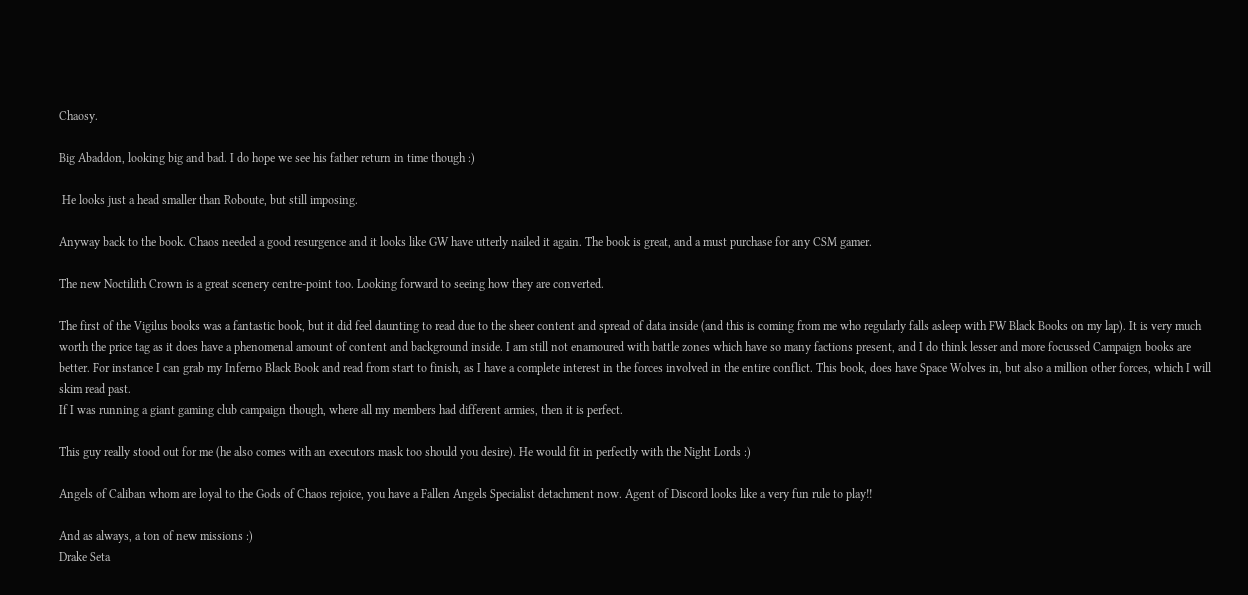Chaosy.

Big Abaddon, looking big and bad. I do hope we see his father return in time though :)

 He looks just a head smaller than Roboute, but still imposing.

Anyway back to the book. Chaos needed a good resurgence and it looks like GW have utterly nailed it again. The book is great, and a must purchase for any CSM gamer.

The new Noctilith Crown is a great scenery centre-point too. Looking forward to seeing how they are converted.

The first of the Vigilus books was a fantastic book, but it did feel daunting to read due to the sheer content and spread of data inside (and this is coming from me who regularly falls asleep with FW Black Books on my lap). It is very much worth the price tag as it does have a phenomenal amount of content and background inside. I am still not enamoured with battle zones which have so many factions present, and I do think lesser and more focussed Campaign books are better. For instance I can grab my Inferno Black Book and read from start to finish, as I have a complete interest in the forces involved in the entire conflict. This book, does have Space Wolves in, but also a million other forces, which I will skim read past.
If I was running a giant gaming club campaign though, where all my members had different armies, then it is perfect.

This guy really stood out for me (he also comes with an executors mask too should you desire). He would fit in perfectly with the Night Lords :)

Angels of Caliban whom are loyal to the Gods of Chaos rejoice, you have a Fallen Angels Specialist detachment now. Agent of Discord looks like a very fun rule to play!!

And as always, a ton of new missions :)
Drake Seta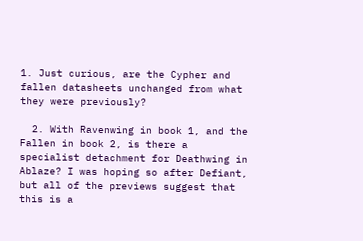1. Just curious, are the Cypher and fallen datasheets unchanged from what they were previously?

  2. With Ravenwing in book 1, and the Fallen in book 2, is there a specialist detachment for Deathwing in Ablaze? I was hoping so after Defiant, but all of the previews suggest that this is a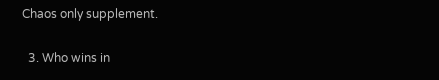Chaos only supplement.

  3. Who wins in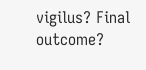vigilus? Final outcome?